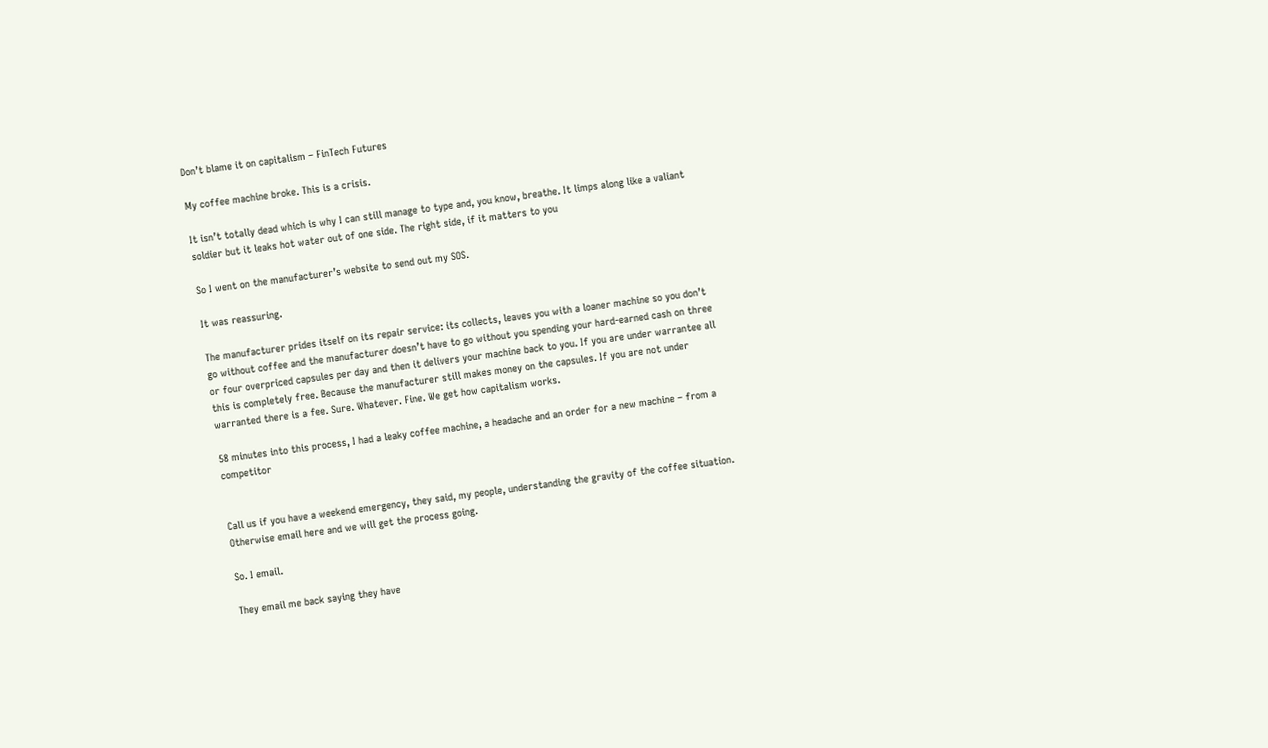Don’t blame it on capitalism – FinTech Futures

My coffee machine broke. This is a crisis.

It isn’t totally dead which is why I can still manage to type and, you know, breathe. It limps along like a valiant soldier but it leaks hot water out of one side. The right side, if it matters to you

So I went on the manufacturer’s website to send out my SOS.

It was reassuring.

The manufacturer prides itself on its repair service: its collects, leaves you with a loaner machine so you don’t go without coffee and the manufacturer doesn’t have to go without you spending your hard-earned cash on three or four overpriced capsules per day and then it delivers your machine back to you. If you are under warrantee all this is completely free. Because the manufacturer still makes money on the capsules. If you are not under warranted there is a fee. Sure. Whatever. Fine. We get how capitalism works.

58 minutes into this process, I had a leaky coffee machine, a headache and an order for a new machine – from a competitor


Call us if you have a weekend emergency, they said, my people, understanding the gravity of the coffee situation. Otherwise email here and we will get the process going.

So. I email.

They email me back saying they have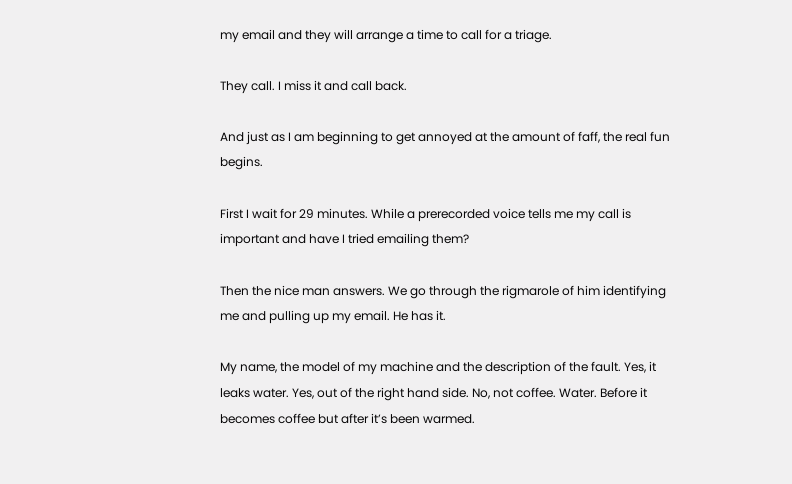my email and they will arrange a time to call for a triage.

They call. I miss it and call back.

And just as I am beginning to get annoyed at the amount of faff, the real fun begins.

First I wait for 29 minutes. While a prerecorded voice tells me my call is important and have I tried emailing them?

Then the nice man answers. We go through the rigmarole of him identifying me and pulling up my email. He has it.

My name, the model of my machine and the description of the fault. Yes, it leaks water. Yes, out of the right hand side. No, not coffee. Water. Before it becomes coffee but after it’s been warmed.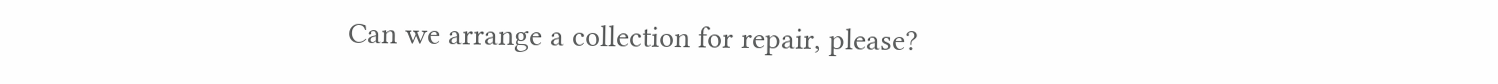Can we arrange a collection for repair, please?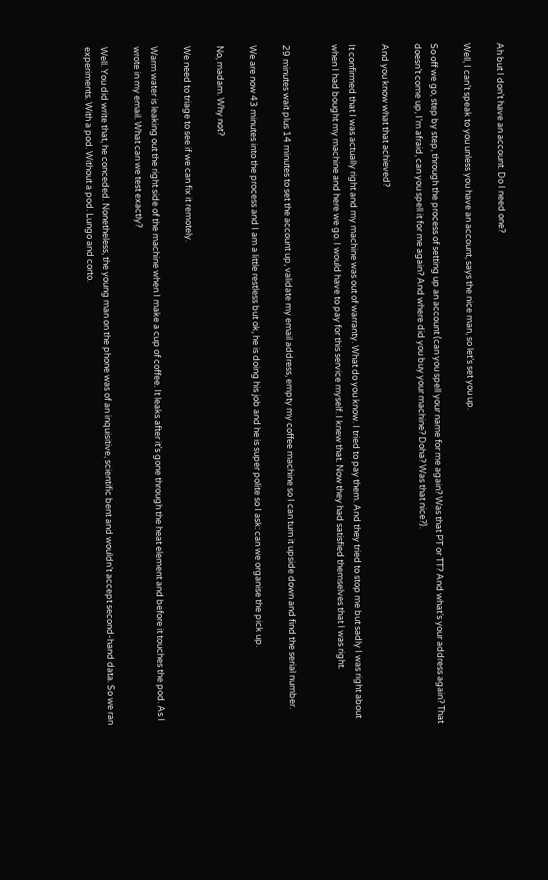Ah but I don’t have an account. Do I need one?

Well, I can’t speak to you unless you have an account, says the nice man, so let’s set you up.

So off we go, step by step, through the process of setting up an account (can you spell your name for me again? Was that PT or TT? And what’s your address again? That doesn’t come up, I’m afraid, can you spell it for me again? And where did you buy your machine? Doha? Was that nice?).

And you know what that achieved?

It confirmed that I was actually right and my machine was out of warranty. What do you know. I tried to pay them. And they tried to stop me but sadly I was right about when I had bought my machine and here we go. I would have to pay for this service myself. I knew that. Now they had satisfied themselves that I was right.


29 minutes wait plus 14 minutes to set the account up, validate my email address, empty my coffee machine so I can turn it upside down and find the serial number.

We are now 43 minutes into the process and I am a little restless but ok, he is doing his job and he is super polite so I ask: can we organise the pick up.

No, madam. Why not?

We need to triage to see if we can fix it remotely.

Warm water is leaking out the right side of the machine when I make a cup of coffee. It leaks after it’s gone through the heat element and before it touches the pod. As I wrote in my email. What can we test exactly?

Well. You did write that, he conceded. Nonetheless, the young man on the phone was of an inquisitive, scientific bent and wouldn’t accept second-hand data. So we ran experiments. With a pod. Without a pod. Lungo and corto.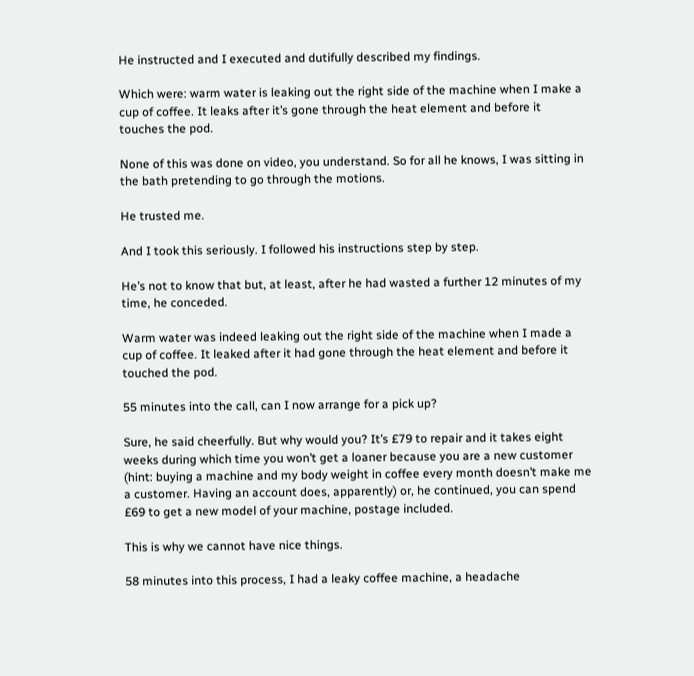He instructed and I executed and dutifully described my findings.

Which were: warm water is leaking out the right side of the machine when I make a cup of coffee. It leaks after it’s gone through the heat element and before it touches the pod.

None of this was done on video, you understand. So for all he knows, I was sitting in the bath pretending to go through the motions.

He trusted me.

And I took this seriously. I followed his instructions step by step.

He’s not to know that but, at least, after he had wasted a further 12 minutes of my time, he conceded.

Warm water was indeed leaking out the right side of the machine when I made a cup of coffee. It leaked after it had gone through the heat element and before it touched the pod.

55 minutes into the call, can I now arrange for a pick up?

Sure, he said cheerfully. But why would you? It’s £79 to repair and it takes eight weeks during which time you won’t get a loaner because you are a new customer (hint: buying a machine and my body weight in coffee every month doesn’t make me a customer. Having an account does, apparently) or, he continued, you can spend £69 to get a new model of your machine, postage included.

This is why we cannot have nice things.

58 minutes into this process, I had a leaky coffee machine, a headache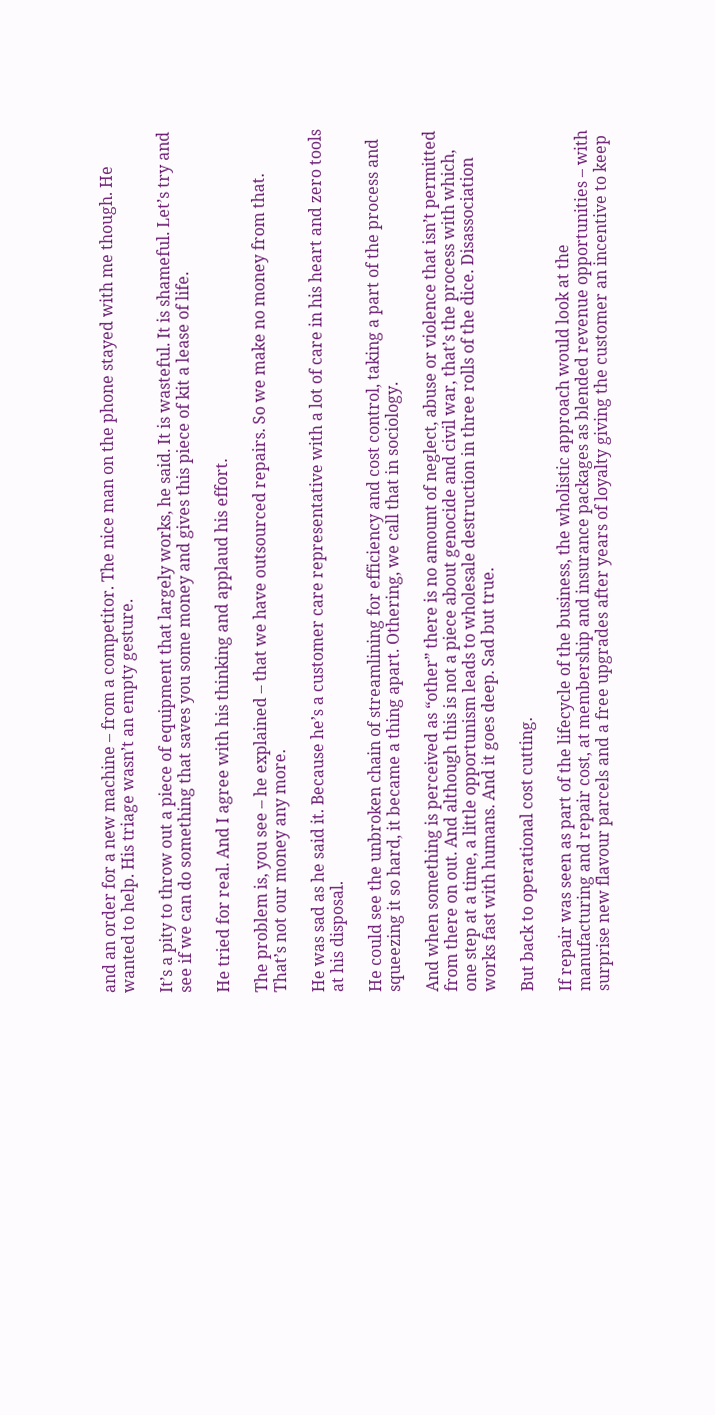and an order for a new machine – from a competitor. The nice man on the phone stayed with me though. He wanted to help. His triage wasn’t an empty gesture.

It’s a pity to throw out a piece of equipment that largely works, he said. It is wasteful. It is shameful. Let’s try and see if we can do something that saves you some money and gives this piece of kit a lease of life.

He tried for real. And I agree with his thinking and applaud his effort.

The problem is, you see – he explained – that we have outsourced repairs. So we make no money from that. That’s not our money any more.

He was sad as he said it. Because he’s a customer care representative with a lot of care in his heart and zero tools at his disposal.

He could see the unbroken chain of streamlining for efficiency and cost control, taking a part of the process and squeezing it so hard, it became a thing apart. Othering, we call that in sociology.

And when something is perceived as “other” there is no amount of neglect, abuse or violence that isn’t permitted from there on out. And although this is not a piece about genocide and civil war, that’s the process with which, one step at a time, a little opportunism leads to wholesale destruction in three rolls of the dice. Disassociation works fast with humans. And it goes deep. Sad but true.

But back to operational cost cutting.

If repair was seen as part of the lifecycle of the business, the wholistic approach would look at the manufacturing and repair cost, at membership and insurance packages as blended revenue opportunities – with surprise new flavour parcels and a free upgrades after years of loyalty giving the customer an incentive to keep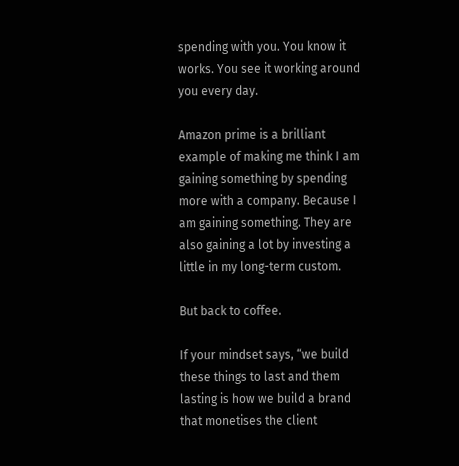spending with you. You know it works. You see it working around you every day.

Amazon prime is a brilliant example of making me think I am gaining something by spending more with a company. Because I am gaining something. They are also gaining a lot by investing a little in my long-term custom.

But back to coffee.

If your mindset says, “we build these things to last and them lasting is how we build a brand that monetises the client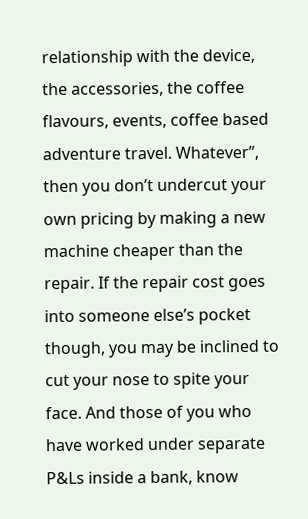relationship with the device, the accessories, the coffee flavours, events, coffee based adventure travel. Whatever”, then you don’t undercut your own pricing by making a new machine cheaper than the repair. If the repair cost goes into someone else’s pocket though, you may be inclined to cut your nose to spite your face. And those of you who have worked under separate P&Ls inside a bank, know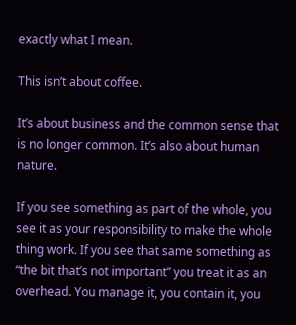exactly what I mean.

This isn’t about coffee.

It’s about business and the common sense that is no longer common. It’s also about human nature.

If you see something as part of the whole, you see it as your responsibility to make the whole thing work. If you see that same something as “the bit that’s not important” you treat it as an overhead. You manage it, you contain it, you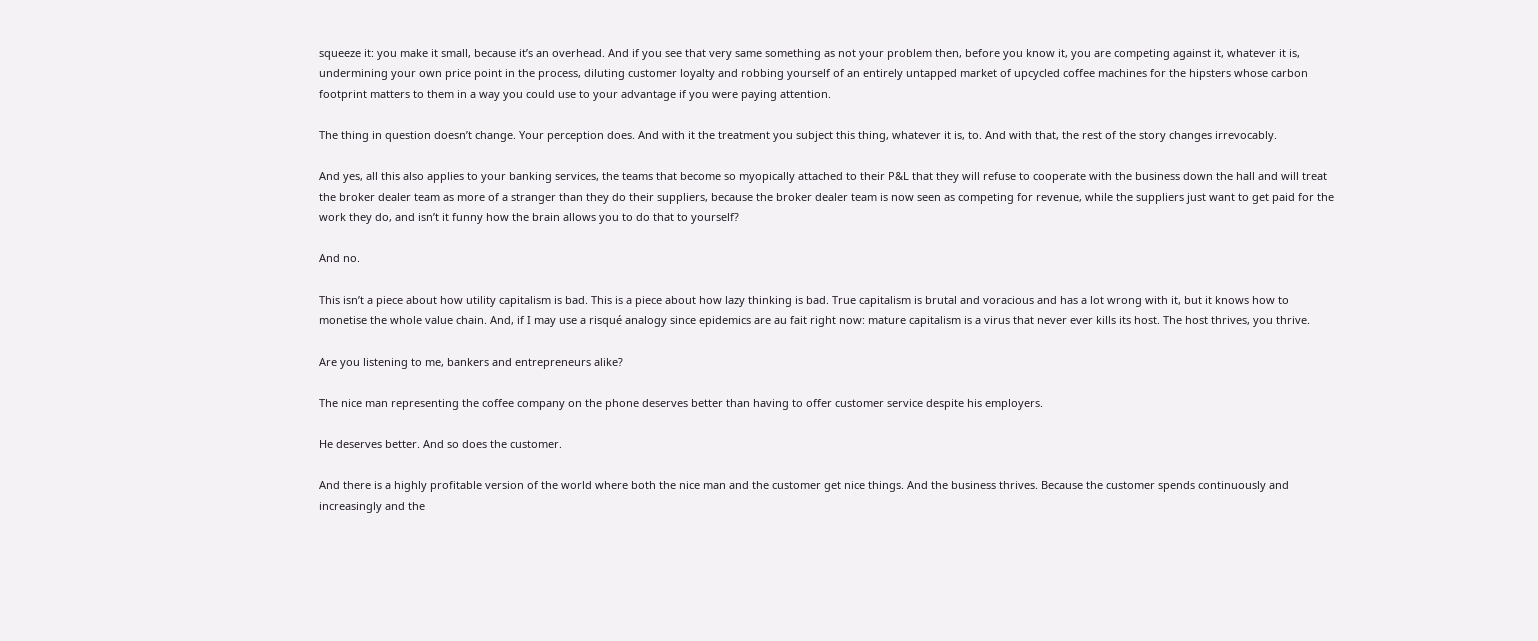squeeze it: you make it small, because it’s an overhead. And if you see that very same something as not your problem then, before you know it, you are competing against it, whatever it is, undermining your own price point in the process, diluting customer loyalty and robbing yourself of an entirely untapped market of upcycled coffee machines for the hipsters whose carbon footprint matters to them in a way you could use to your advantage if you were paying attention.

The thing in question doesn’t change. Your perception does. And with it the treatment you subject this thing, whatever it is, to. And with that, the rest of the story changes irrevocably.

And yes, all this also applies to your banking services, the teams that become so myopically attached to their P&L that they will refuse to cooperate with the business down the hall and will treat the broker dealer team as more of a stranger than they do their suppliers, because the broker dealer team is now seen as competing for revenue, while the suppliers just want to get paid for the work they do, and isn’t it funny how the brain allows you to do that to yourself?

And no.

This isn’t a piece about how utility capitalism is bad. This is a piece about how lazy thinking is bad. True capitalism is brutal and voracious and has a lot wrong with it, but it knows how to monetise the whole value chain. And, if I may use a risqué analogy since epidemics are au fait right now: mature capitalism is a virus that never ever kills its host. The host thrives, you thrive.

Are you listening to me, bankers and entrepreneurs alike?

The nice man representing the coffee company on the phone deserves better than having to offer customer service despite his employers.

He deserves better. And so does the customer.

And there is a highly profitable version of the world where both the nice man and the customer get nice things. And the business thrives. Because the customer spends continuously and increasingly and the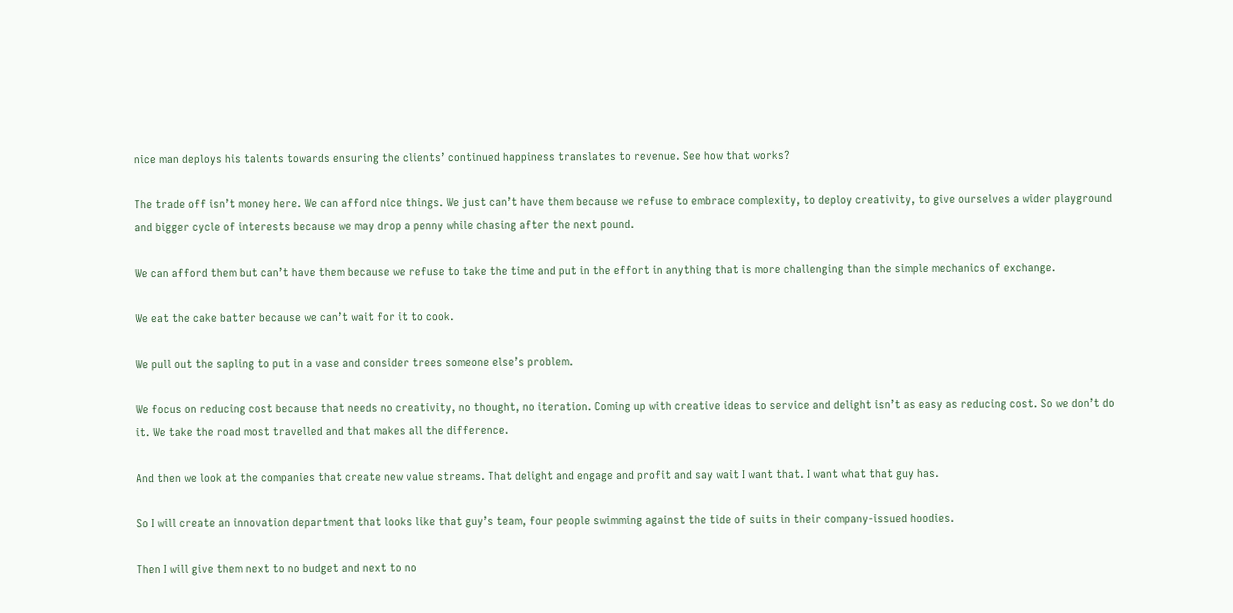nice man deploys his talents towards ensuring the clients’ continued happiness translates to revenue. See how that works?

The trade off isn’t money here. We can afford nice things. We just can’t have them because we refuse to embrace complexity, to deploy creativity, to give ourselves a wider playground and bigger cycle of interests because we may drop a penny while chasing after the next pound.

We can afford them but can’t have them because we refuse to take the time and put in the effort in anything that is more challenging than the simple mechanics of exchange.

We eat the cake batter because we can’t wait for it to cook.

We pull out the sapling to put in a vase and consider trees someone else’s problem.

We focus on reducing cost because that needs no creativity, no thought, no iteration. Coming up with creative ideas to service and delight isn’t as easy as reducing cost. So we don’t do it. We take the road most travelled and that makes all the difference.

And then we look at the companies that create new value streams. That delight and engage and profit and say wait I want that. I want what that guy has.

So I will create an innovation department that looks like that guy’s team, four people swimming against the tide of suits in their company-issued hoodies.

Then I will give them next to no budget and next to no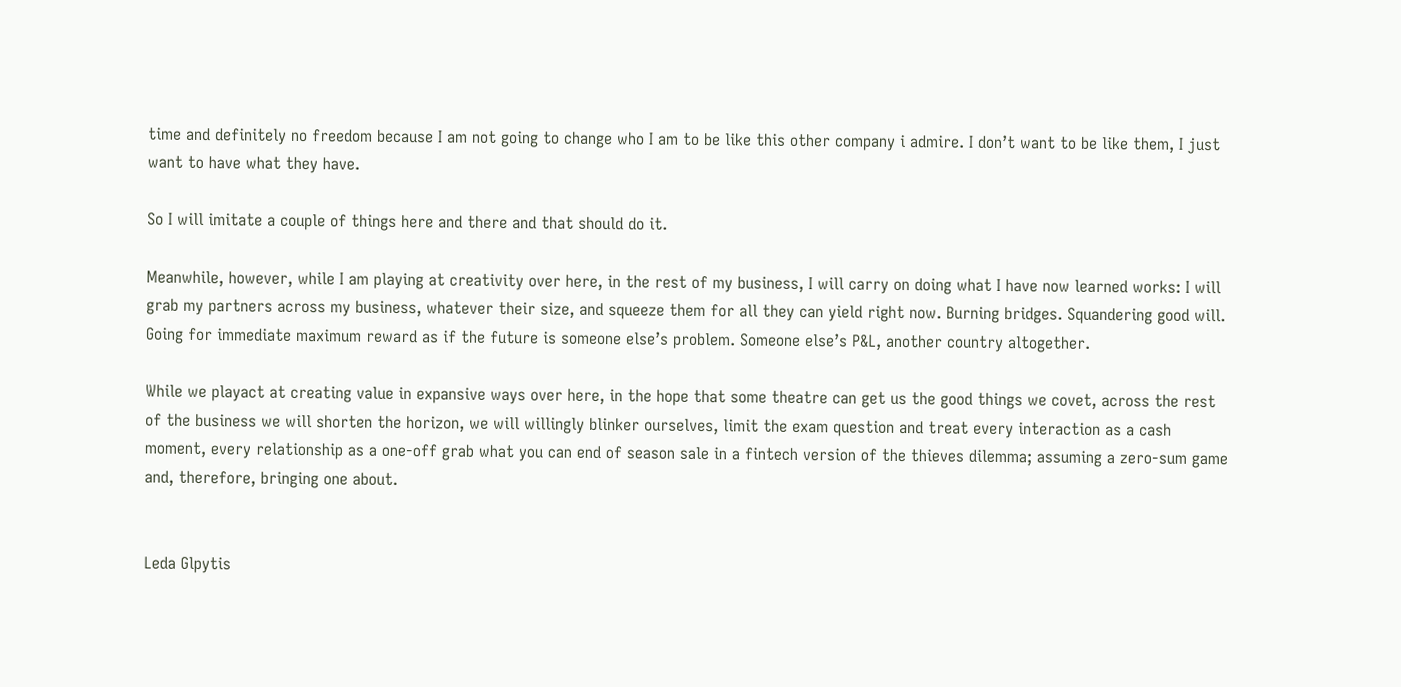time and definitely no freedom because I am not going to change who I am to be like this other company i admire. I don’t want to be like them, I just want to have what they have.

So I will imitate a couple of things here and there and that should do it.

Meanwhile, however, while I am playing at creativity over here, in the rest of my business, I will carry on doing what I have now learned works: I will grab my partners across my business, whatever their size, and squeeze them for all they can yield right now. Burning bridges. Squandering good will. Going for immediate maximum reward as if the future is someone else’s problem. Someone else’s P&L, another country altogether.

While we playact at creating value in expansive ways over here, in the hope that some theatre can get us the good things we covet, across the rest of the business we will shorten the horizon, we will willingly blinker ourselves, limit the exam question and treat every interaction as a cash moment, every relationship as a one-off grab what you can end of season sale in a fintech version of the thieves dilemma; assuming a zero-sum game and, therefore, bringing one about.


Leda Glpytis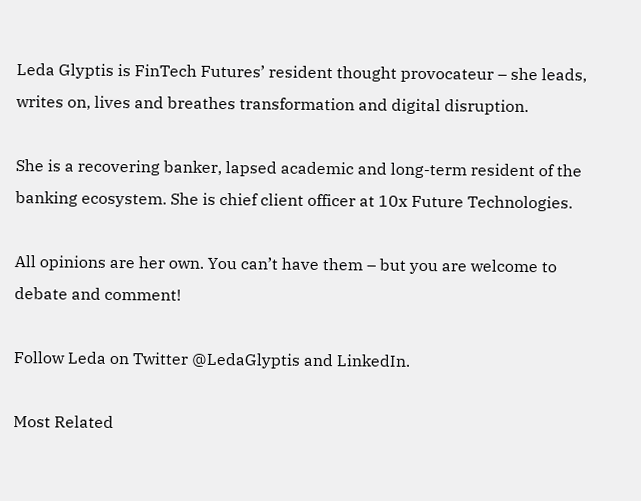Leda Glyptis is FinTech Futures’ resident thought provocateur – she leads, writes on, lives and breathes transformation and digital disruption.

She is a recovering banker, lapsed academic and long-term resident of the banking ecosystem. She is chief client officer at 10x Future Technologies.

All opinions are her own. You can’t have them – but you are welcome to debate and comment!

Follow Leda on Twitter @LedaGlyptis and LinkedIn.

Most Related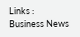Links :
Business News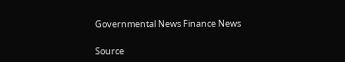Governmental News Finance News

Source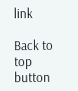link

Back to top button